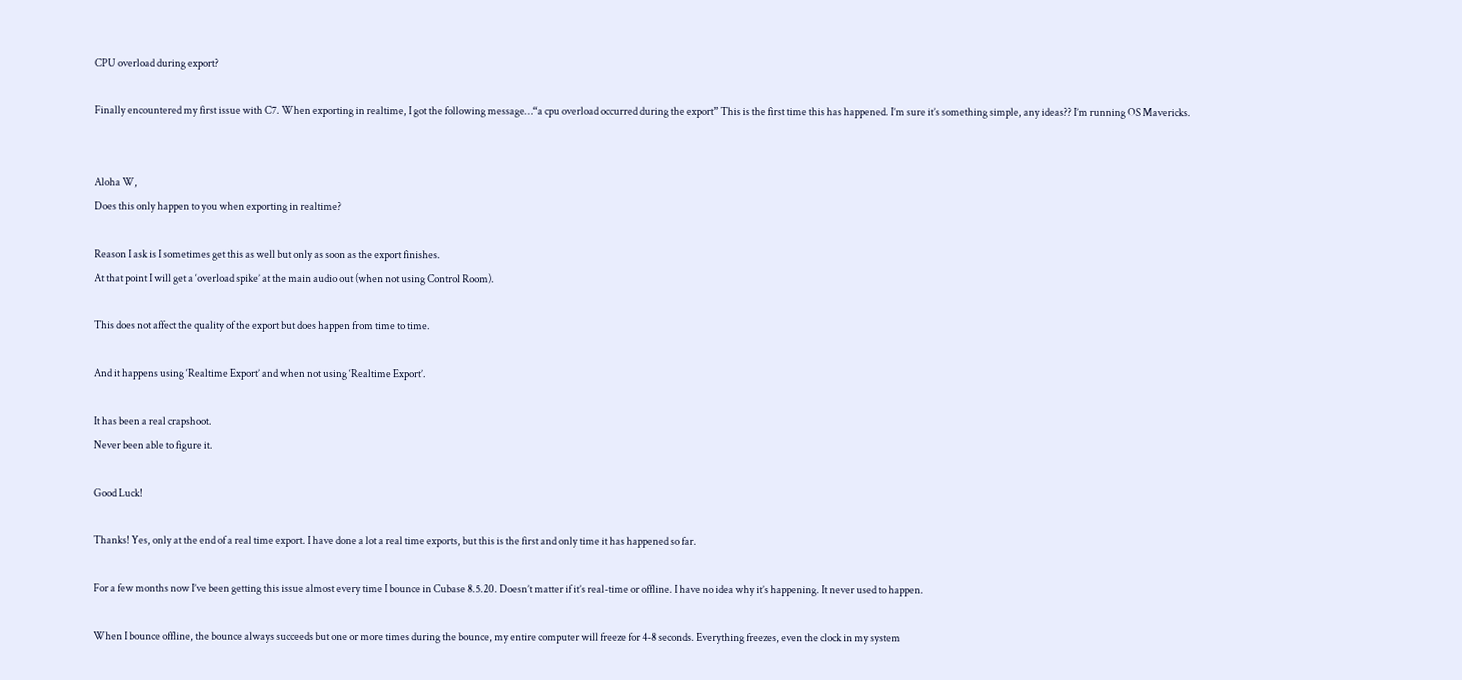CPU overload during export?

Finally encountered my first issue with C7. When exporting in realtime, I got the following message…“a cpu overload occurred during the export” This is the first time this has happened. I’m sure it’s something simple, any ideas?? I’m running OS Mavericks.


Aloha W,
Does this only happen to you when exporting in realtime?

Reason I ask is I sometimes get this as well but only as soon as the export finishes.
At that point I will get a ‘overload spike’ at the main audio out (when not using Control Room).

This does not affect the quality of the export but does happen from time to time.

And it happens using ‘Realtime Export’ and when not using ‘Realtime Export’.

It has been a real crapshoot.
Never been able to figure it.

Good Luck!

Thanks! Yes, only at the end of a real time export. I have done a lot a real time exports, but this is the first and only time it has happened so far.

For a few months now I’ve been getting this issue almost every time I bounce in Cubase 8.5.20. Doesn’t matter if it’s real-time or offline. I have no idea why it’s happening. It never used to happen.

When I bounce offline, the bounce always succeeds but one or more times during the bounce, my entire computer will freeze for 4-8 seconds. Everything freezes, even the clock in my system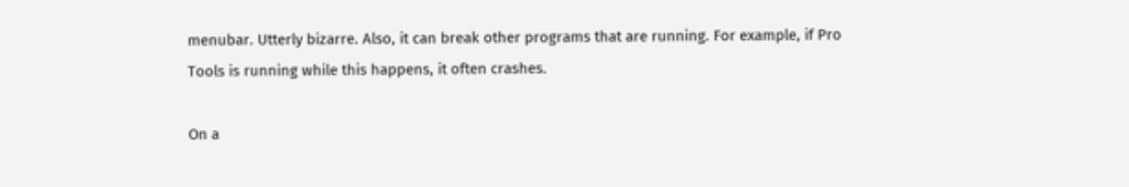menubar. Utterly bizarre. Also, it can break other programs that are running. For example, if Pro Tools is running while this happens, it often crashes.

On a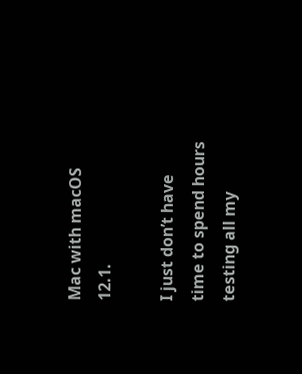Mac with macOS 12.1.

I just don’t have time to spend hours testing all my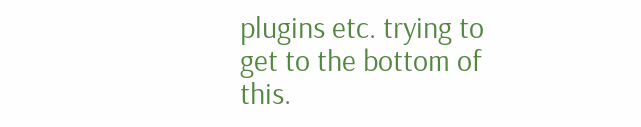plugins etc. trying to get to the bottom of this.